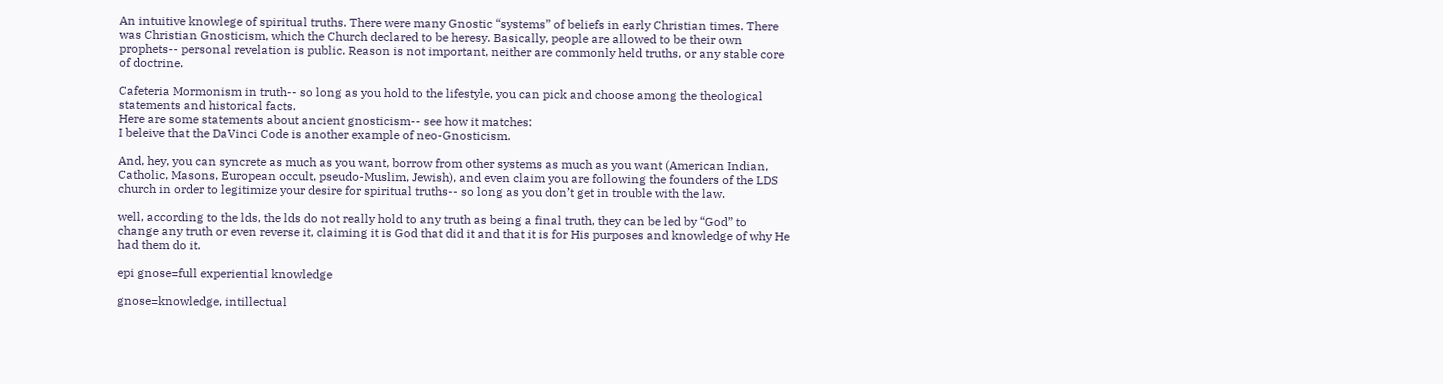An intuitive knowlege of spiritual truths. There were many Gnostic “systems” of beliefs in early Christian times. There was Christian Gnosticism, which the Church declared to be heresy. Basically, people are allowed to be their own prophets-- personal revelation is public. Reason is not important, neither are commonly held truths, or any stable core of doctrine.

Cafeteria Mormonism in truth-- so long as you hold to the lifestyle, you can pick and choose among the theological statements and historical facts.
Here are some statements about ancient gnosticism-- see how it matches:
I beleive that the DaVinci Code is another example of neo-Gnosticism.

And, hey, you can syncrete as much as you want, borrow from other systems as much as you want (American Indian, Catholic, Masons, European occult, pseudo-Muslim, Jewish), and even claim you are following the founders of the LDS church in order to legitimize your desire for spiritual truths-- so long as you don’t get in trouble with the law.

well, according to the lds, the lds do not really hold to any truth as being a final truth, they can be led by “God” to change any truth or even reverse it, claiming it is God that did it and that it is for His purposes and knowledge of why He had them do it.

epi gnose=full experiential knowledge

gnose=knowledge, intillectual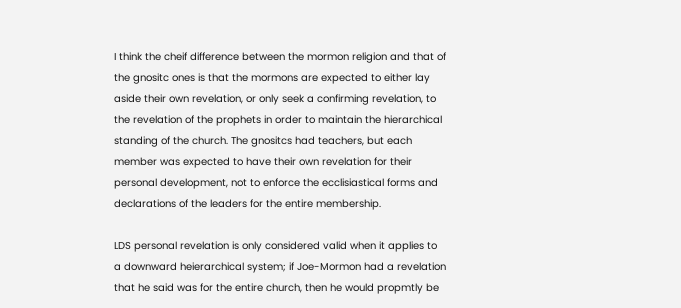I think the cheif difference between the mormon religion and that of the gnositc ones is that the mormons are expected to either lay aside their own revelation, or only seek a confirming revelation, to the revelation of the prophets in order to maintain the hierarchical standing of the church. The gnositcs had teachers, but each member was expected to have their own revelation for their personal development, not to enforce the ecclisiastical forms and declarations of the leaders for the entire membership.

LDS personal revelation is only considered valid when it applies to a downward heierarchical system; if Joe-Mormon had a revelation that he said was for the entire church, then he would propmtly be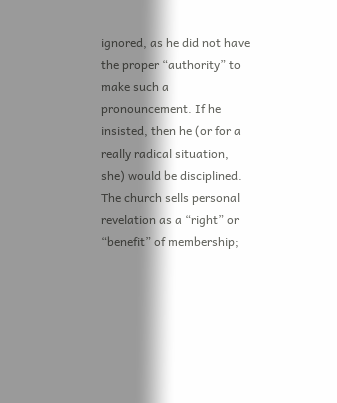ignored, as he did not have the proper “authority” to make such a pronouncement. If he insisted, then he (or for a really radical situation, she) would be disciplined. The church sells personal revelation as a “right” or “benefit” of membership;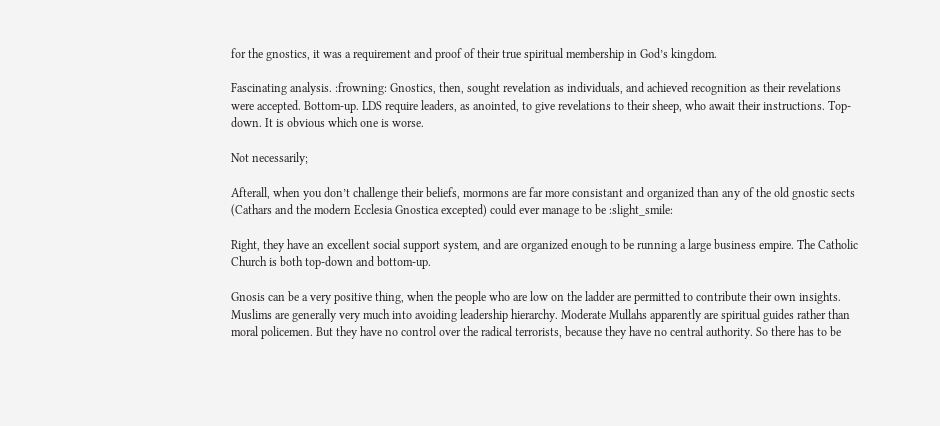for the gnostics, it was a requirement and proof of their true spiritual membership in God’s kingdom.

Fascinating analysis. :frowning: Gnostics, then, sought revelation as individuals, and achieved recognition as their revelations were accepted. Bottom-up. LDS require leaders, as anointed, to give revelations to their sheep, who await their instructions. Top-down. It is obvious which one is worse.

Not necessarily;

Afterall, when you don’t challenge their beliefs, mormons are far more consistant and organized than any of the old gnostic sects (Cathars and the modern Ecclesia Gnostica excepted) could ever manage to be :slight_smile:

Right, they have an excellent social support system, and are organized enough to be running a large business empire. The Catholic Church is both top-down and bottom-up.

Gnosis can be a very positive thing, when the people who are low on the ladder are permitted to contribute their own insights. Muslims are generally very much into avoiding leadership hierarchy. Moderate Mullahs apparently are spiritual guides rather than moral policemen. But they have no control over the radical terrorists, because they have no central authority. So there has to be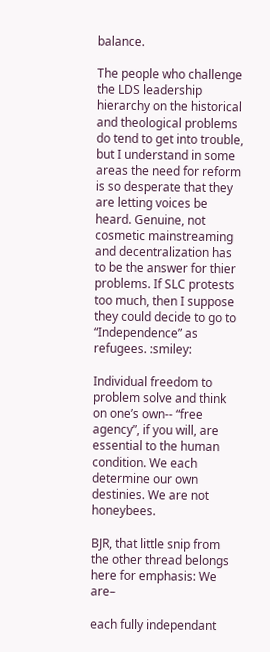balance.

The people who challenge the LDS leadership hierarchy on the historical and theological problems do tend to get into trouble, but I understand in some areas the need for reform is so desperate that they are letting voices be heard. Genuine, not cosmetic mainstreaming and decentralization has to be the answer for thier problems. If SLC protests too much, then I suppose they could decide to go to “Independence” as refugees. :smiley:

Individual freedom to problem solve and think on one’s own-- “free agency”, if you will, are essential to the human condition. We each determine our own destinies. We are not honeybees.

BJR, that little snip from the other thread belongs here for emphasis: We are–

each fully independant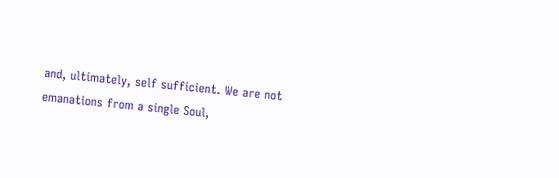and, ultimately, self sufficient. We are not emanations from a single Soul,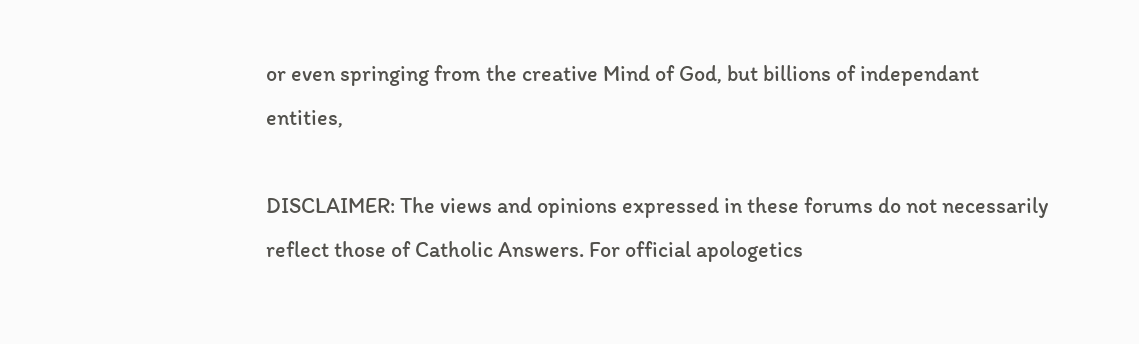or even springing from the creative Mind of God, but billions of independant entities,

DISCLAIMER: The views and opinions expressed in these forums do not necessarily reflect those of Catholic Answers. For official apologetics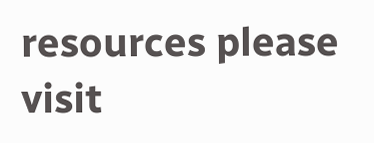resources please visit